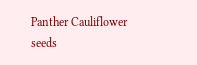Panther Cauliflower seeds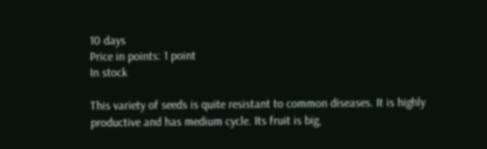10 days
Price in points: 1 point
In stock

This variety of seeds is quite resistant to common diseases. It is highly productive and has medium cycle. Its fruit is big,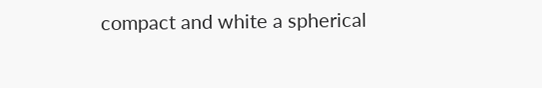compact and white a spherical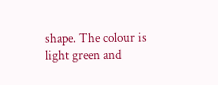shape. The colour is light green and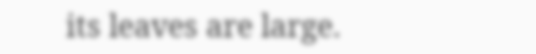its leaves are large.